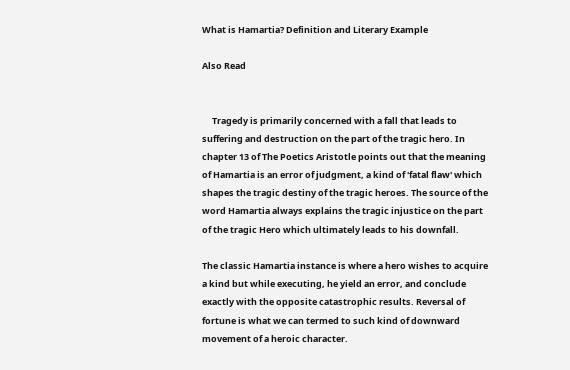What is Hamartia? Definition and Literary Example

Also Read


     Tragedy is primarily concerned with a fall that leads to suffering and destruction on the part of the tragic hero. In chapter 13 of The Poetics Aristotle points out that the meaning of Hamartia is an error of judgment, a kind of 'fatal flaw' which shapes the tragic destiny of the tragic heroes. The source of the word Hamartia always explains the tragic injustice on the part of the tragic Hero which ultimately leads to his downfall.

The classic Hamartia instance is where a hero wishes to acquire a kind but while executing, he yield an error, and conclude exactly with the opposite catastrophic results. Reversal of fortune is what we can termed to such kind of downward movement of a heroic character.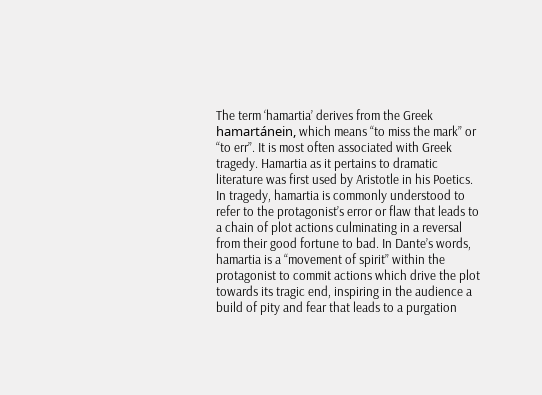The term ‘hamartia’ derives from the Greek hamartánein, which means “to miss the mark” or “to err”. It is most often associated with Greek tragedy. Hamartia as it pertains to dramatic literature was first used by Aristotle in his Poetics. In tragedy, hamartia is commonly understood to refer to the protagonist’s error or flaw that leads to a chain of plot actions culminating in a reversal from their good fortune to bad. In Dante’s words, hamartia is a “movement of spirit” within the protagonist to commit actions which drive the plot towards its tragic end, inspiring in the audience a build of pity and fear that leads to a purgation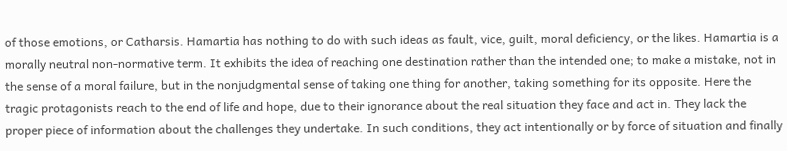of those emotions, or Catharsis. Hamartia has nothing to do with such ideas as fault, vice, guilt, moral deficiency, or the likes. Hamartia is a morally neutral non-normative term. It exhibits the idea of reaching one destination rather than the intended one; to make a mistake, not in the sense of a moral failure, but in the nonjudgmental sense of taking one thing for another, taking something for its opposite. Here the tragic protagonists reach to the end of life and hope, due to their ignorance about the real situation they face and act in. They lack the proper piece of information about the challenges they undertake. In such conditions, they act intentionally or by force of situation and finally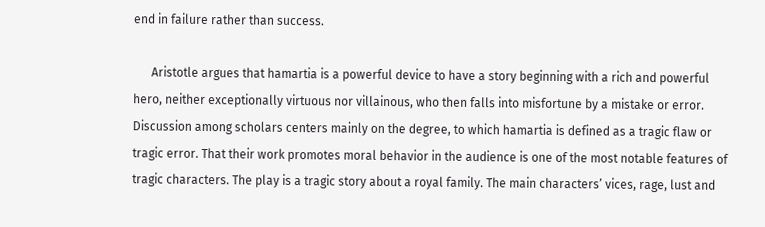end in failure rather than success.

      Aristotle argues that hamartia is a powerful device to have a story beginning with a rich and powerful hero, neither exceptionally virtuous nor villainous, who then falls into misfortune by a mistake or error. Discussion among scholars centers mainly on the degree, to which hamartia is defined as a tragic flaw or tragic error. That their work promotes moral behavior in the audience is one of the most notable features of tragic characters. The play is a tragic story about a royal family. The main characters’ vices, rage, lust and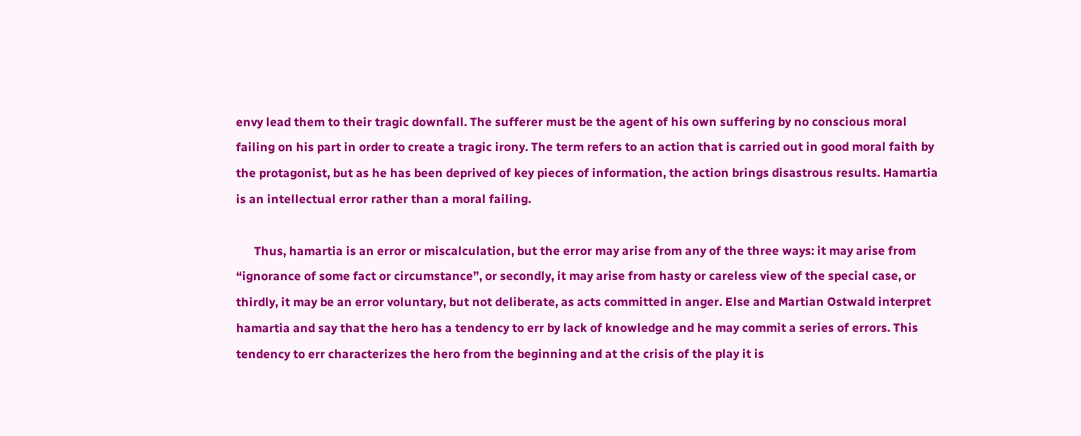envy lead them to their tragic downfall. The sufferer must be the agent of his own suffering by no conscious moral failing on his part in order to create a tragic irony. The term refers to an action that is carried out in good moral faith by the protagonist, but as he has been deprived of key pieces of information, the action brings disastrous results. Hamartia is an intellectual error rather than a moral failing.

      Thus, hamartia is an error or miscalculation, but the error may arise from any of the three ways: it may arise from “ignorance of some fact or circumstance”, or secondly, it may arise from hasty or careless view of the special case, or thirdly, it may be an error voluntary, but not deliberate, as acts committed in anger. Else and Martian Ostwald interpret hamartia and say that the hero has a tendency to err by lack of knowledge and he may commit a series of errors. This tendency to err characterizes the hero from the beginning and at the crisis of the play it is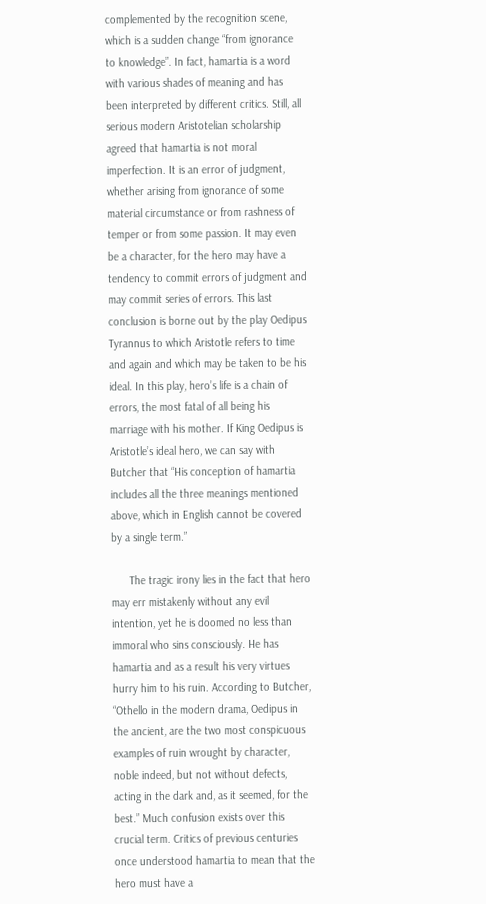complemented by the recognition scene, which is a sudden change “from ignorance to knowledge”. In fact, hamartia is a word with various shades of meaning and has been interpreted by different critics. Still, all serious modern Aristotelian scholarship agreed that hamartia is not moral imperfection. It is an error of judgment, whether arising from ignorance of some material circumstance or from rashness of temper or from some passion. It may even be a character, for the hero may have a tendency to commit errors of judgment and may commit series of errors. This last conclusion is borne out by the play Oedipus Tyrannus to which Aristotle refers to time and again and which may be taken to be his ideal. In this play, hero’s life is a chain of errors, the most fatal of all being his marriage with his mother. If King Oedipus is Aristotle’s ideal hero, we can say with Butcher that “His conception of hamartia includes all the three meanings mentioned above, which in English cannot be covered by a single term.”

      The tragic irony lies in the fact that hero may err mistakenly without any evil intention, yet he is doomed no less than immoral who sins consciously. He has hamartia and as a result his very virtues hurry him to his ruin. According to Butcher, “Othello in the modern drama, Oedipus in the ancient, are the two most conspicuous examples of ruin wrought by character, noble indeed, but not without defects, acting in the dark and, as it seemed, for the best.” Much confusion exists over this crucial term. Critics of previous centuries once understood hamartia to mean that the hero must have a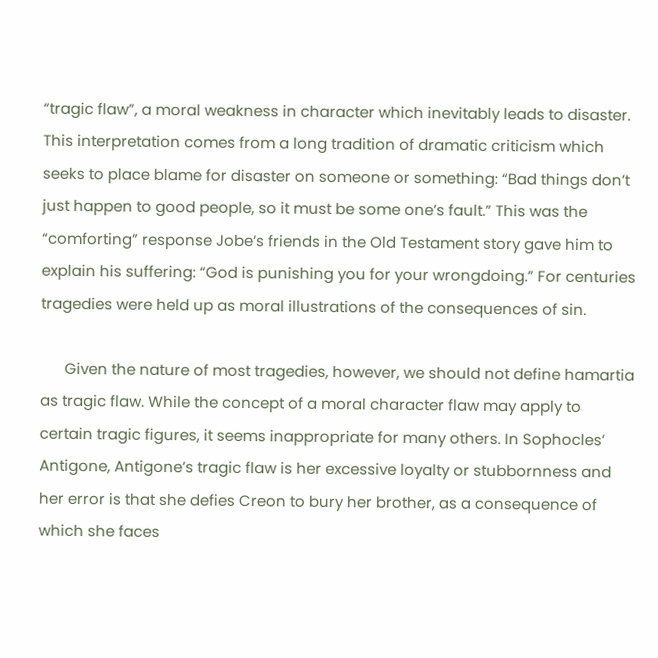“tragic flaw”, a moral weakness in character which inevitably leads to disaster. This interpretation comes from a long tradition of dramatic criticism which seeks to place blame for disaster on someone or something: “Bad things don’t just happen to good people, so it must be some one’s fault.” This was the “comforting” response Jobe’s friends in the Old Testament story gave him to explain his suffering: “God is punishing you for your wrongdoing.” For centuries tragedies were held up as moral illustrations of the consequences of sin.

      Given the nature of most tragedies, however, we should not define hamartia as tragic flaw. While the concept of a moral character flaw may apply to certain tragic figures, it seems inappropriate for many others. In Sophocles’ Antigone, Antigone’s tragic flaw is her excessive loyalty or stubbornness and her error is that she defies Creon to bury her brother, as a consequence of which she faces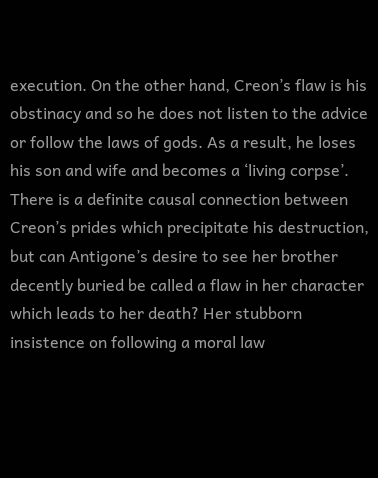execution. On the other hand, Creon’s flaw is his obstinacy and so he does not listen to the advice or follow the laws of gods. As a result, he loses his son and wife and becomes a ‘living corpse’. There is a definite causal connection between Creon’s prides which precipitate his destruction, but can Antigone’s desire to see her brother decently buried be called a flaw in her character which leads to her death? Her stubborn insistence on following a moral law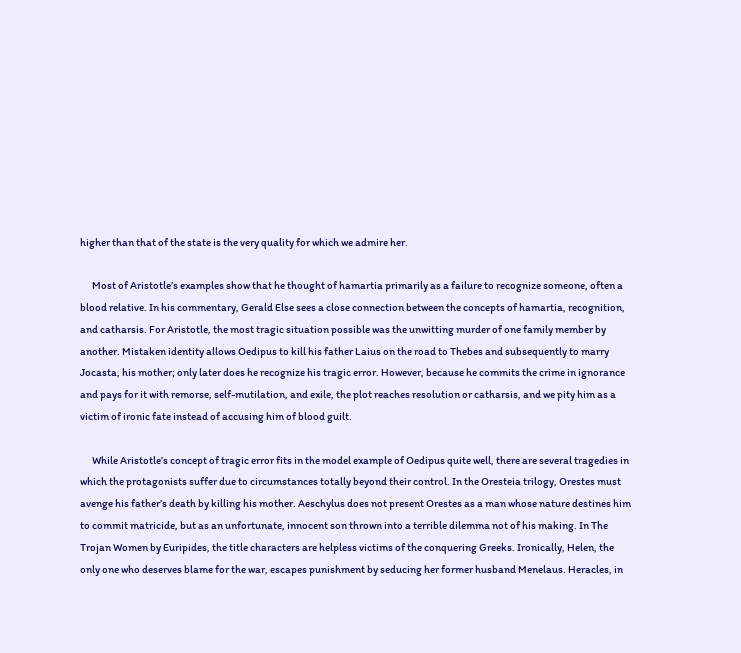higher than that of the state is the very quality for which we admire her.

      Most of Aristotle’s examples show that he thought of hamartia primarily as a failure to recognize someone, often a blood relative. In his commentary, Gerald Else sees a close connection between the concepts of hamartia, recognition, and catharsis. For Aristotle, the most tragic situation possible was the unwitting murder of one family member by another. Mistaken identity allows Oedipus to kill his father Laius on the road to Thebes and subsequently to marry Jocasta, his mother; only later does he recognize his tragic error. However, because he commits the crime in ignorance and pays for it with remorse, self-mutilation, and exile, the plot reaches resolution or catharsis, and we pity him as a victim of ironic fate instead of accusing him of blood guilt.

      While Aristotle’s concept of tragic error fits in the model example of Oedipus quite well, there are several tragedies in which the protagonists suffer due to circumstances totally beyond their control. In the Oresteia trilogy, Orestes must avenge his father’s death by killing his mother. Aeschylus does not present Orestes as a man whose nature destines him to commit matricide, but as an unfortunate, innocent son thrown into a terrible dilemma not of his making. In The Trojan Women by Euripides, the title characters are helpless victims of the conquering Greeks. Ironically, Helen, the only one who deserves blame for the war, escapes punishment by seducing her former husband Menelaus. Heracles, in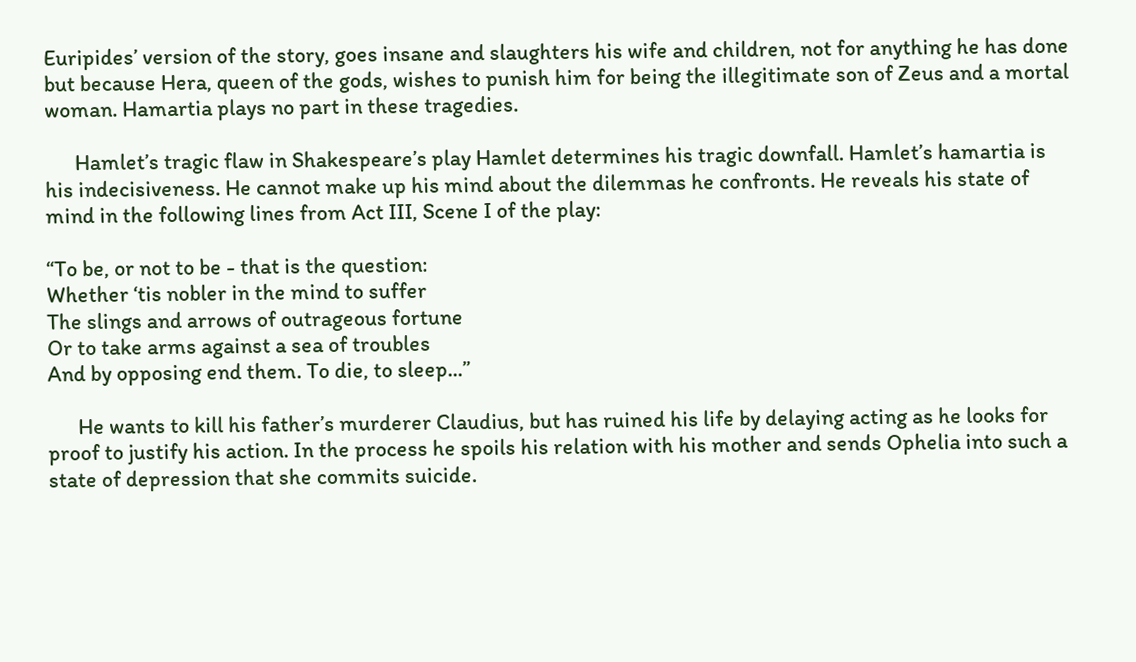Euripides’ version of the story, goes insane and slaughters his wife and children, not for anything he has done but because Hera, queen of the gods, wishes to punish him for being the illegitimate son of Zeus and a mortal woman. Hamartia plays no part in these tragedies.

      Hamlet’s tragic flaw in Shakespeare’s play Hamlet determines his tragic downfall. Hamlet’s hamartia is his indecisiveness. He cannot make up his mind about the dilemmas he confronts. He reveals his state of mind in the following lines from Act III, Scene I of the play:

“To be, or not to be - that is the question:
Whether ‘tis nobler in the mind to suffer
The slings and arrows of outrageous fortune
Or to take arms against a sea of troubles
And by opposing end them. To die, to sleep...”

      He wants to kill his father’s murderer Claudius, but has ruined his life by delaying acting as he looks for proof to justify his action. In the process he spoils his relation with his mother and sends Ophelia into such a state of depression that she commits suicide.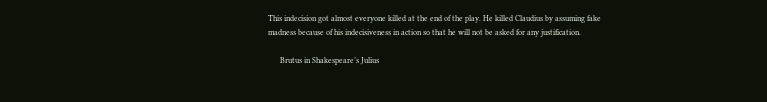This indecision got almost everyone killed at the end of the play. He killed Claudius by assuming fake madness because of his indecisiveness in action so that he will not be asked for any justification.

      Brutus in Shakespeare’s Julius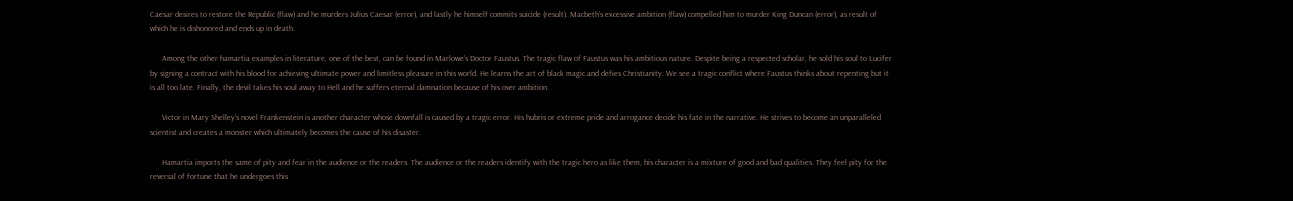Caesar desires to restore the Republic (flaw) and he murders Julius Caesar (error), and lastly he himself commits suicide (result). Macbeth’s excessive ambition (flaw) compelled him to murder King Duncan (error), as result of which he is dishonored and ends up in death.

      Among the other hamartia examples in literature, one of the best, can be found in Marlowe’s Doctor Faustus. The tragic flaw of Faustus was his ambitious nature. Despite being a respected scholar, he sold his soul to Lucifer by signing a contract with his blood for achieving ultimate power and limitless pleasure in this world. He learns the art of black magic and defies Christianity. We see a tragic conflict where Faustus thinks about repenting but it is all too late. Finally, the devil takes his soul away to Hell and he suffers eternal damnation because of his over ambition.

      Victor in Mary Shelley’s novel Frankenstein is another character whose downfall is caused by a tragic error. His hubris or extreme pride and arrogance decide his fate in the narrative. He strives to become an unparalleled scientist and creates a monster which ultimately becomes the cause of his disaster.

      Hamartia imports the same of pity and fear in the audience or the readers. The audience or the readers identify with the tragic hero as like them, his character is a mixture of good and bad qualities. They feel pity for the reversal of fortune that he undergoes this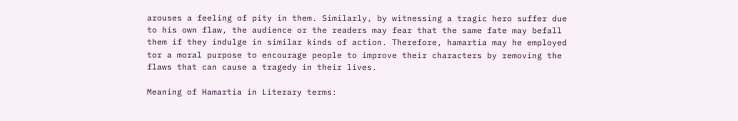arouses a feeling of pity in them. Similarly, by witnessing a tragic hero suffer due to his own flaw, the audience or the readers may fear that the same fate may befall them if they indulge in similar kinds of action. Therefore, hamartia may he employed tor a moral purpose to encourage people to improve their characters by removing the flaws that can cause a tragedy in their lives.

Meaning of Hamartia in Literary terms: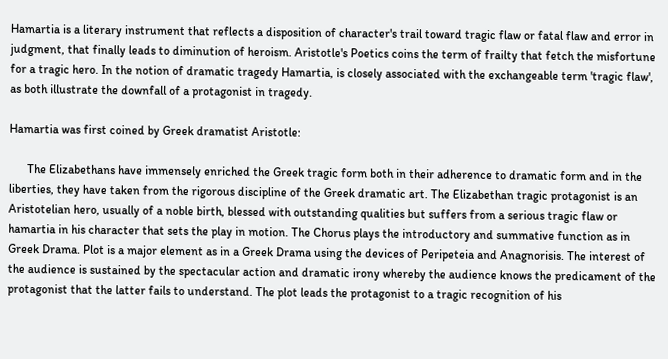Hamartia is a literary instrument that reflects a disposition of character's trail toward tragic flaw or fatal flaw and error in judgment, that finally leads to diminution of heroism. Aristotle's Poetics coins the term of frailty that fetch the misfortune for a tragic hero. In the notion of dramatic tragedy Hamartia, is closely associated with the exchangeable term 'tragic flaw', as both illustrate the downfall of a protagonist in tragedy.

Hamartia was first coined by Greek dramatist Aristotle:

      The Elizabethans have immensely enriched the Greek tragic form both in their adherence to dramatic form and in the liberties, they have taken from the rigorous discipline of the Greek dramatic art. The Elizabethan tragic protagonist is an Aristotelian hero, usually of a noble birth, blessed with outstanding qualities but suffers from a serious tragic flaw or hamartia in his character that sets the play in motion. The Chorus plays the introductory and summative function as in Greek Drama. Plot is a major element as in a Greek Drama using the devices of Peripeteia and Anagnorisis. The interest of the audience is sustained by the spectacular action and dramatic irony whereby the audience knows the predicament of the protagonist that the latter fails to understand. The plot leads the protagonist to a tragic recognition of his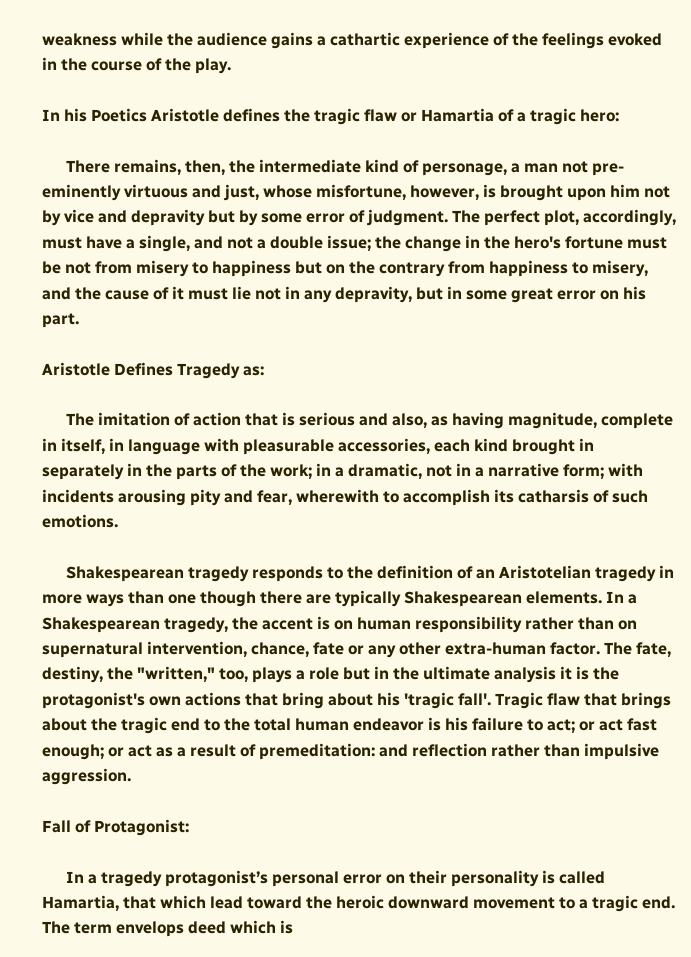weakness while the audience gains a cathartic experience of the feelings evoked in the course of the play.

In his Poetics Aristotle defines the tragic flaw or Hamartia of a tragic hero:

      There remains, then, the intermediate kind of personage, a man not pre-eminently virtuous and just, whose misfortune, however, is brought upon him not by vice and depravity but by some error of judgment. The perfect plot, accordingly, must have a single, and not a double issue; the change in the hero's fortune must be not from misery to happiness but on the contrary from happiness to misery, and the cause of it must lie not in any depravity, but in some great error on his part.

Aristotle Defines Tragedy as:

      The imitation of action that is serious and also, as having magnitude, complete in itself, in language with pleasurable accessories, each kind brought in separately in the parts of the work; in a dramatic, not in a narrative form; with incidents arousing pity and fear, wherewith to accomplish its catharsis of such emotions.

      Shakespearean tragedy responds to the definition of an Aristotelian tragedy in more ways than one though there are typically Shakespearean elements. In a Shakespearean tragedy, the accent is on human responsibility rather than on supernatural intervention, chance, fate or any other extra-human factor. The fate, destiny, the "written," too, plays a role but in the ultimate analysis it is the protagonist's own actions that bring about his 'tragic fall'. Tragic flaw that brings about the tragic end to the total human endeavor is his failure to act; or act fast enough; or act as a result of premeditation: and reflection rather than impulsive aggression.

Fall of Protagonist:

      In a tragedy protagonist’s personal error on their personality is called Hamartia, that which lead toward the heroic downward movement to a tragic end. The term envelops deed which is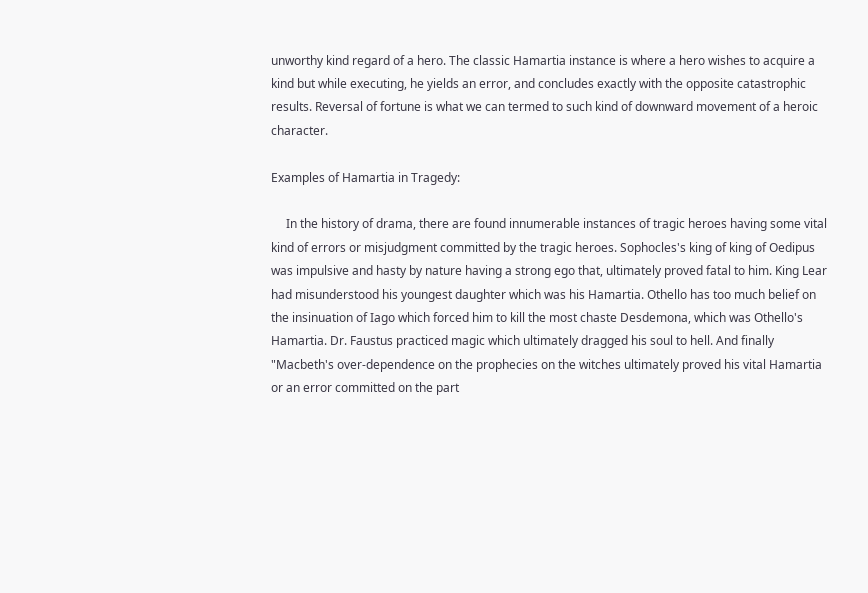unworthy kind regard of a hero. The classic Hamartia instance is where a hero wishes to acquire a kind but while executing, he yields an error, and concludes exactly with the opposite catastrophic results. Reversal of fortune is what we can termed to such kind of downward movement of a heroic character.

Examples of Hamartia in Tragedy:

     In the history of drama, there are found innumerable instances of tragic heroes having some vital kind of errors or misjudgment committed by the tragic heroes. Sophocles's king of king of Oedipus was impulsive and hasty by nature having a strong ego that, ultimately proved fatal to him. King Lear had misunderstood his youngest daughter which was his Hamartia. Othello has too much belief on the insinuation of Iago which forced him to kill the most chaste Desdemona, which was Othello's Hamartia. Dr. Faustus practiced magic which ultimately dragged his soul to hell. And finally "Macbeth's over-dependence on the prophecies on the witches ultimately proved his vital Hamartia or an error committed on the part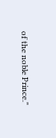of the noble Prince."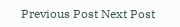Previous Post Next Post